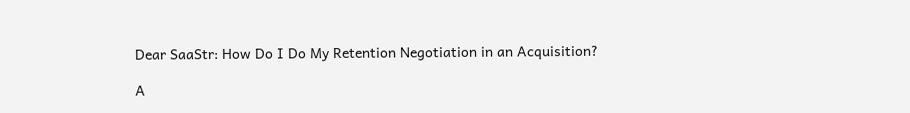Dear SaaStr: How Do I Do My Retention Negotiation in an Acquisition?

A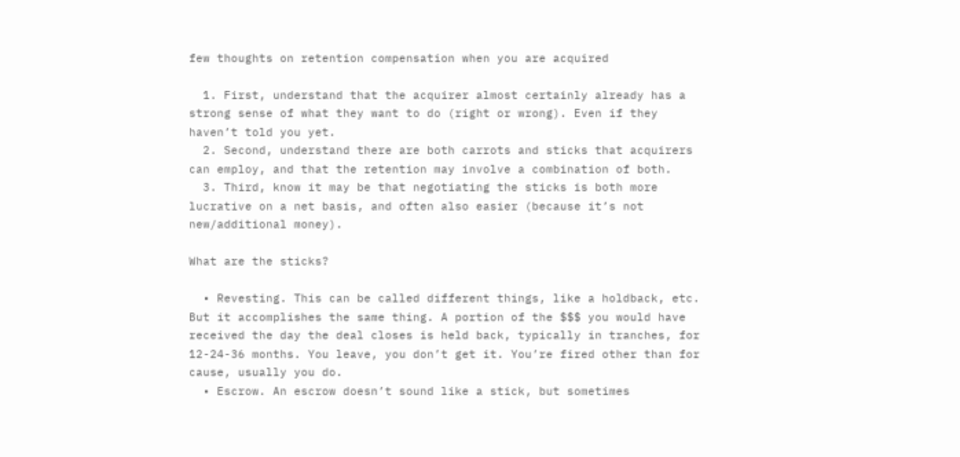few thoughts on retention compensation when you are acquired

  1. First, understand that the acquirer almost certainly already has a strong sense of what they want to do (right or wrong). Even if they haven’t told you yet.
  2. Second, understand there are both carrots and sticks that acquirers can employ, and that the retention may involve a combination of both.
  3. Third, know it may be that negotiating the sticks is both more lucrative on a net basis, and often also easier (because it’s not new/additional money).

What are the sticks?

  • Revesting. This can be called different things, like a holdback, etc. But it accomplishes the same thing. A portion of the $$$ you would have received the day the deal closes is held back, typically in tranches, for 12-24-36 months. You leave, you don’t get it. You’re fired other than for cause, usually you do.
  • Escrow. An escrow doesn’t sound like a stick, but sometimes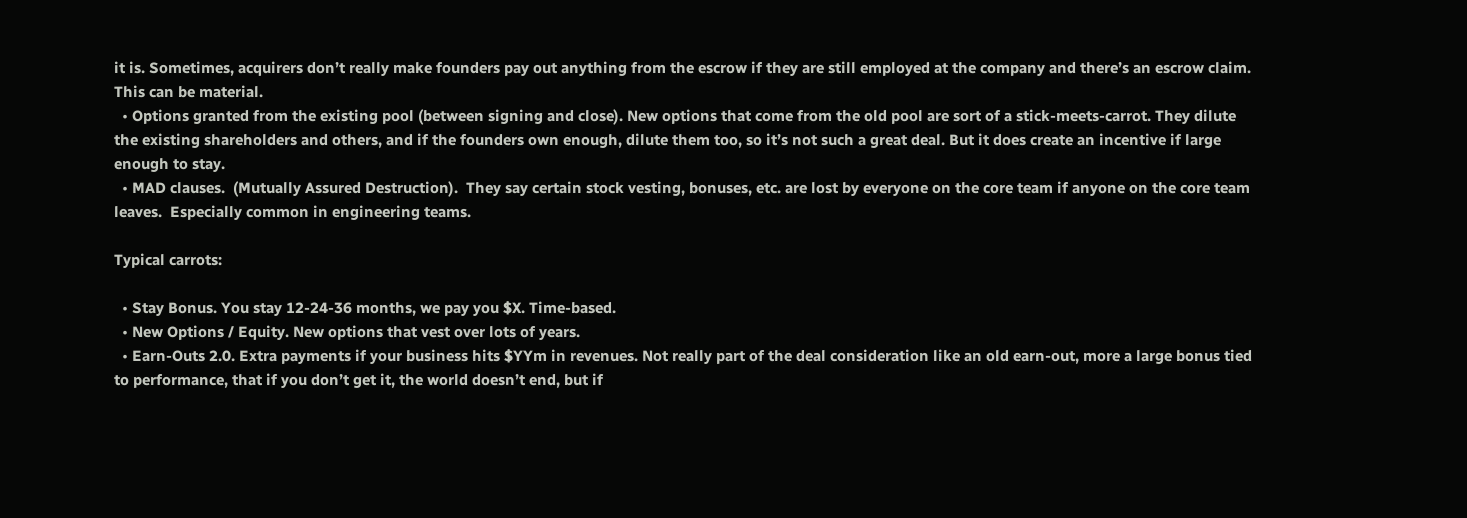it is. Sometimes, acquirers don’t really make founders pay out anything from the escrow if they are still employed at the company and there’s an escrow claim. This can be material.
  • Options granted from the existing pool (between signing and close). New options that come from the old pool are sort of a stick-meets-carrot. They dilute the existing shareholders and others, and if the founders own enough, dilute them too, so it’s not such a great deal. But it does create an incentive if large enough to stay.
  • MAD clauses.  (Mutually Assured Destruction).  They say certain stock vesting, bonuses, etc. are lost by everyone on the core team if anyone on the core team leaves.  Especially common in engineering teams.

Typical carrots:

  • Stay Bonus. You stay 12-24-36 months, we pay you $X. Time-based.
  • New Options / Equity. New options that vest over lots of years.
  • Earn-Outs 2.0. Extra payments if your business hits $YYm in revenues. Not really part of the deal consideration like an old earn-out, more a large bonus tied to performance, that if you don’t get it, the world doesn’t end, but if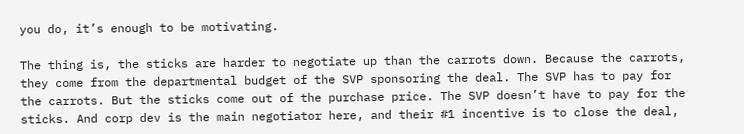you do, it’s enough to be motivating.

The thing is, the sticks are harder to negotiate up than the carrots down. Because the carrots, they come from the departmental budget of the SVP sponsoring the deal. The SVP has to pay for the carrots. But the sticks come out of the purchase price. The SVP doesn’t have to pay for the sticks. And corp dev is the main negotiator here, and their #1 incentive is to close the deal,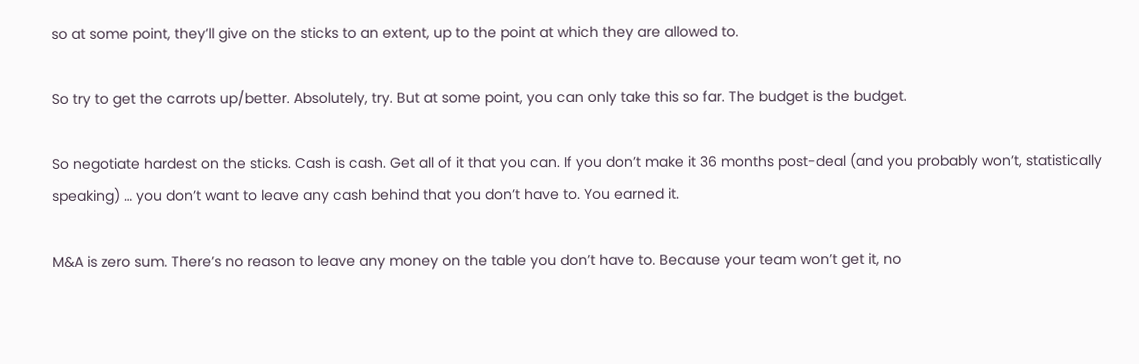so at some point, they’ll give on the sticks to an extent, up to the point at which they are allowed to.

So try to get the carrots up/better. Absolutely, try. But at some point, you can only take this so far. The budget is the budget.

So negotiate hardest on the sticks. Cash is cash. Get all of it that you can. If you don’t make it 36 months post-deal (and you probably won’t, statistically speaking) … you don’t want to leave any cash behind that you don’t have to. You earned it.

M&A is zero sum. There’s no reason to leave any money on the table you don’t have to. Because your team won’t get it, no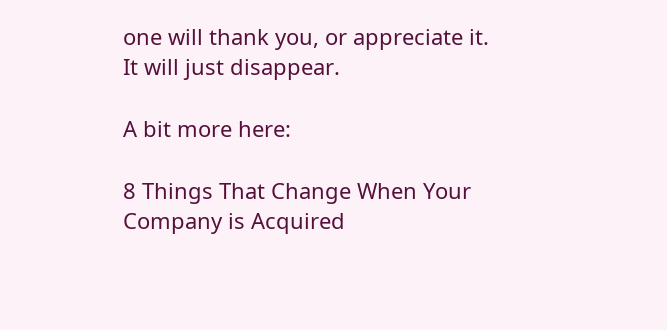one will thank you, or appreciate it. It will just disappear.

A bit more here:

8 Things That Change When Your Company is Acquired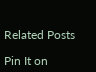Related Posts

Pin It on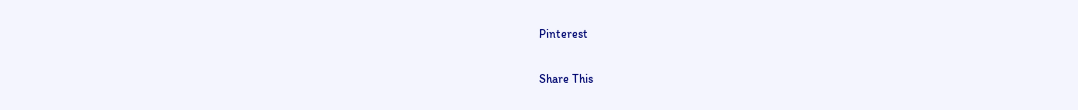Pinterest

Share This